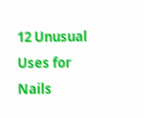12 Unusual Uses for Nails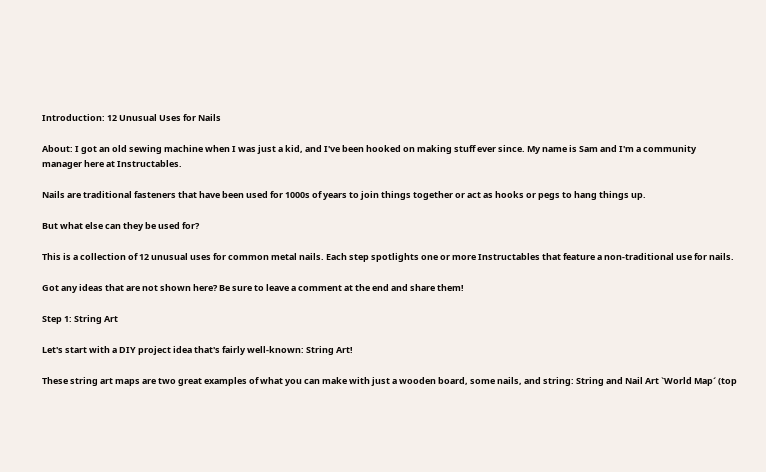Introduction: 12 Unusual Uses for Nails

About: I got an old sewing machine when I was just a kid, and I've been hooked on making stuff ever since. My name is Sam and I'm a community manager here at Instructables.

Nails are traditional fasteners that have been used for 1000s of years to join things together or act as hooks or pegs to hang things up.

But what else can they be used for?

This is a collection of 12 unusual uses for common metal nails. Each step spotlights one or more Instructables that feature a non-traditional use for nails.

Got any ideas that are not shown here? Be sure to leave a comment at the end and share them!

Step 1: String Art

Let's start with a DIY project idea that's fairly well-known: String Art!

These string art maps are two great examples of what you can make with just a wooden board, some nails, and string: String and Nail Art `World Map´ (top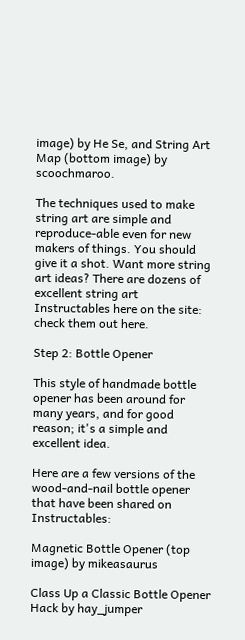image) by He Se, and String Art Map (bottom image) by scoochmaroo.

The techniques used to make string art are simple and reproduce-able even for new makers of things. You should give it a shot. Want more string art ideas? There are dozens of excellent string art Instructables here on the site: check them out here.

Step 2: Bottle Opener

This style of handmade bottle opener has been around for many years, and for good reason; it's a simple and excellent idea.

Here are a few versions of the wood-and-nail bottle opener that have been shared on Instructables:

Magnetic Bottle Opener (top image) by mikeasaurus

Class Up a Classic Bottle Opener Hack by hay_jumper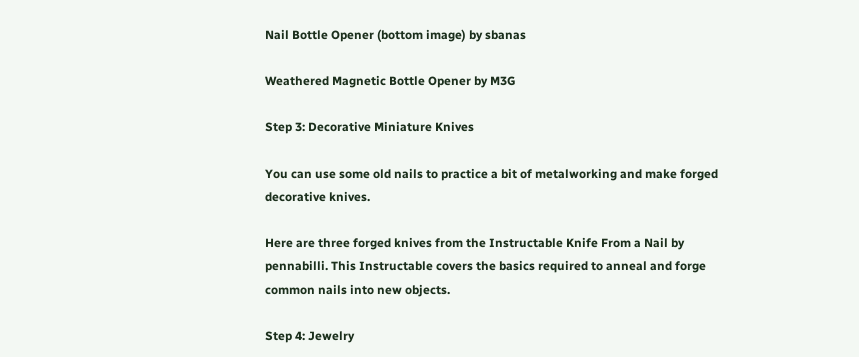Nail Bottle Opener (bottom image) by sbanas

Weathered Magnetic Bottle Opener by M3G

Step 3: Decorative Miniature Knives

You can use some old nails to practice a bit of metalworking and make forged decorative knives.

Here are three forged knives from the Instructable Knife From a Nail by pennabilli. This Instructable covers the basics required to anneal and forge common nails into new objects.

Step 4: Jewelry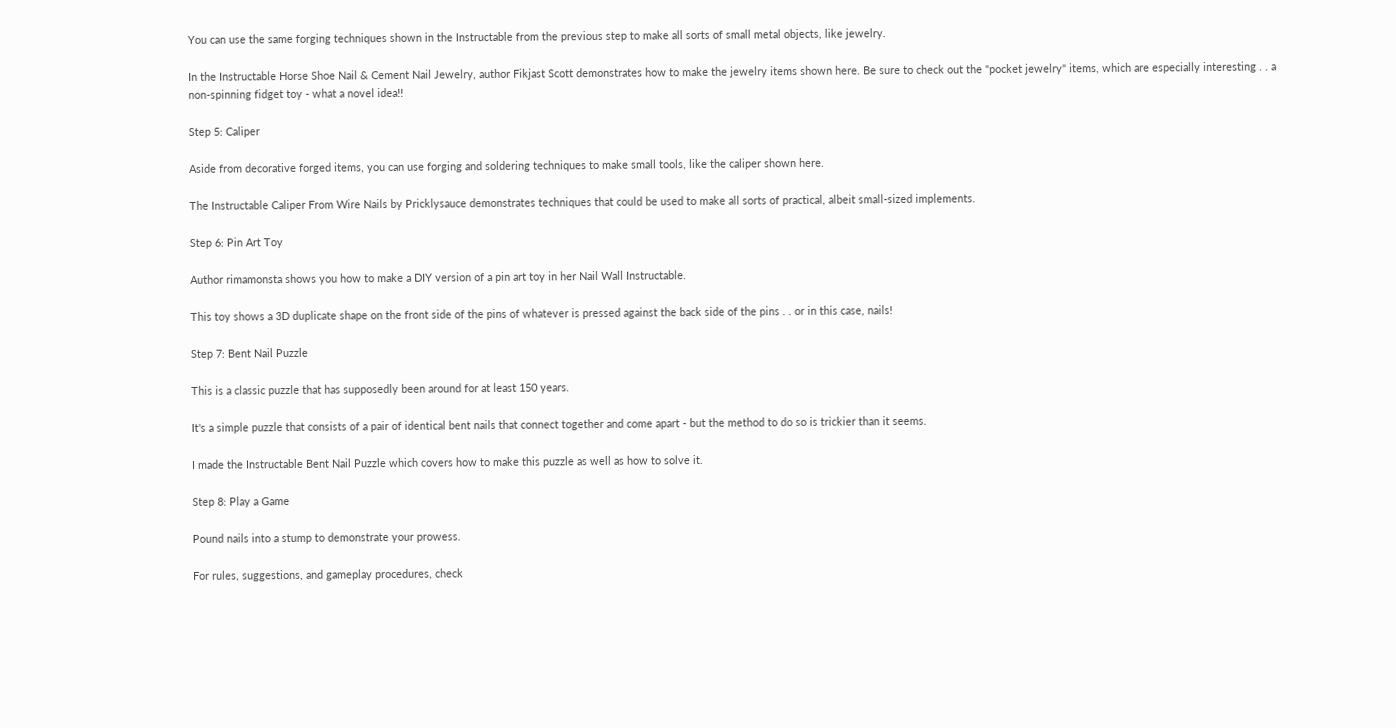You can use the same forging techniques shown in the Instructable from the previous step to make all sorts of small metal objects, like jewelry.

In the Instructable Horse Shoe Nail & Cement Nail Jewelry, author Fikjast Scott demonstrates how to make the jewelry items shown here. Be sure to check out the "pocket jewelry" items, which are especially interesting . . a non-spinning fidget toy - what a novel idea!!

Step 5: Caliper

Aside from decorative forged items, you can use forging and soldering techniques to make small tools, like the caliper shown here.

The Instructable Caliper From Wire Nails by Pricklysauce demonstrates techniques that could be used to make all sorts of practical, albeit small-sized implements.

Step 6: Pin Art Toy

Author rimamonsta shows you how to make a DIY version of a pin art toy in her Nail Wall Instructable.

This toy shows a 3D duplicate shape on the front side of the pins of whatever is pressed against the back side of the pins . . or in this case, nails!

Step 7: Bent Nail Puzzle

This is a classic puzzle that has supposedly been around for at least 150 years.

It's a simple puzzle that consists of a pair of identical bent nails that connect together and come apart - but the method to do so is trickier than it seems.

I made the Instructable Bent Nail Puzzle which covers how to make this puzzle as well as how to solve it.

Step 8: Play a Game

Pound nails into a stump to demonstrate your prowess.

For rules, suggestions, and gameplay procedures, check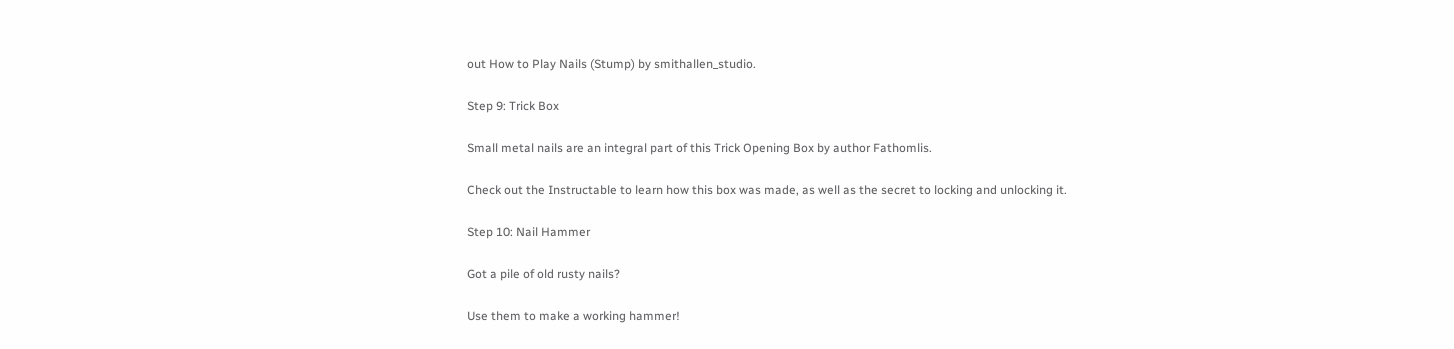out How to Play Nails (Stump) by smithallen_studio.

Step 9: Trick Box

Small metal nails are an integral part of this Trick Opening Box by author Fathomlis.

Check out the Instructable to learn how this box was made, as well as the secret to locking and unlocking it.

Step 10: Nail Hammer

Got a pile of old rusty nails?

Use them to make a working hammer!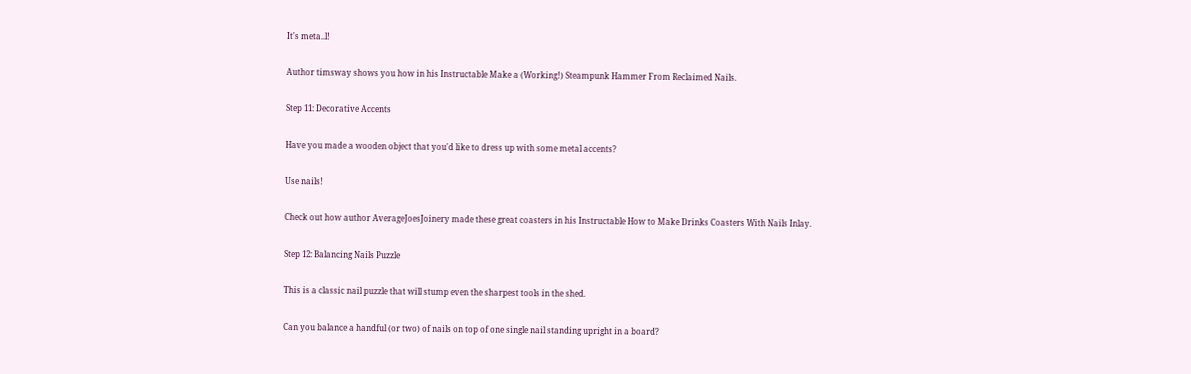It's meta..l!

Author timsway shows you how in his Instructable Make a (Working!) Steampunk Hammer From Reclaimed Nails.

Step 11: Decorative Accents

Have you made a wooden object that you'd like to dress up with some metal accents?

Use nails!

Check out how author AverageJoesJoinery made these great coasters in his Instructable How to Make Drinks Coasters With Nails Inlay.

Step 12: Balancing Nails Puzzle

This is a classic nail puzzle that will stump even the sharpest tools in the shed.

Can you balance a handful (or two) of nails on top of one single nail standing upright in a board?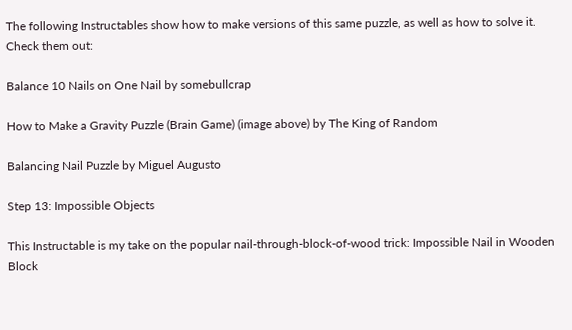The following Instructables show how to make versions of this same puzzle, as well as how to solve it. Check them out:

Balance 10 Nails on One Nail by somebullcrap

How to Make a Gravity Puzzle (Brain Game) (image above) by The King of Random

Balancing Nail Puzzle by Miguel Augusto

Step 13: Impossible Objects

This Instructable is my take on the popular nail-through-block-of-wood trick: Impossible Nail in Wooden Block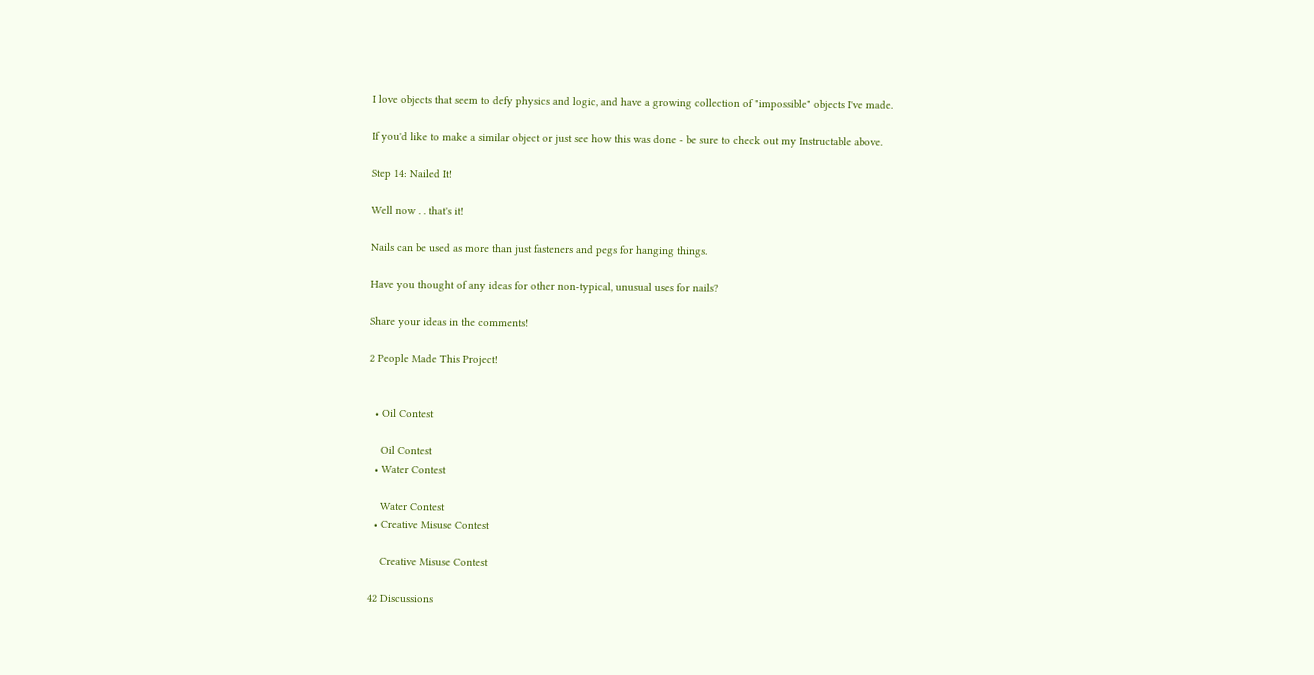I love objects that seem to defy physics and logic, and have a growing collection of "impossible" objects I've made.

If you'd like to make a similar object or just see how this was done - be sure to check out my Instructable above.

Step 14: Nailed It!

Well now . . that's it!

Nails can be used as more than just fasteners and pegs for hanging things.

Have you thought of any ideas for other non-typical, unusual uses for nails?

Share your ideas in the comments!

2 People Made This Project!


  • Oil Contest

    Oil Contest
  • Water Contest

    Water Contest
  • Creative Misuse Contest

    Creative Misuse Contest

42 Discussions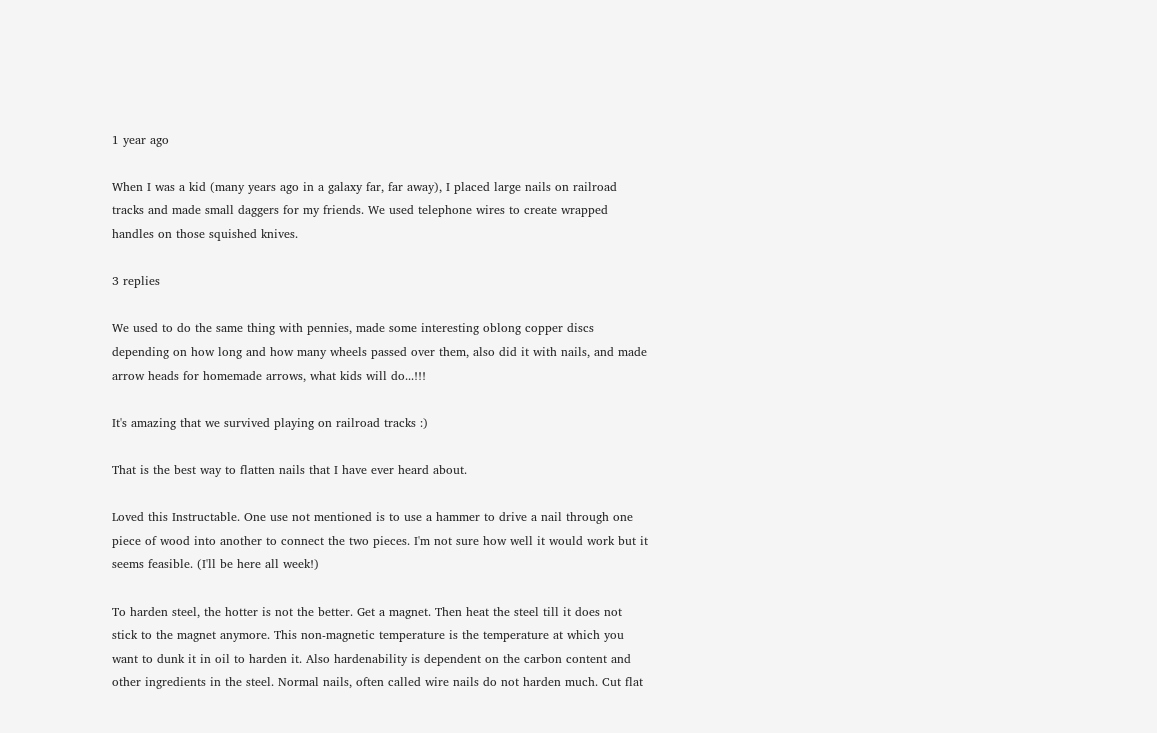1 year ago

When I was a kid (many years ago in a galaxy far, far away), I placed large nails on railroad tracks and made small daggers for my friends. We used telephone wires to create wrapped handles on those squished knives.

3 replies

We used to do the same thing with pennies, made some interesting oblong copper discs depending on how long and how many wheels passed over them, also did it with nails, and made arrow heads for homemade arrows, what kids will do...!!!

It's amazing that we survived playing on railroad tracks :)

That is the best way to flatten nails that I have ever heard about.

Loved this Instructable. One use not mentioned is to use a hammer to drive a nail through one piece of wood into another to connect the two pieces. I'm not sure how well it would work but it seems feasible. (I'll be here all week!)

To harden steel, the hotter is not the better. Get a magnet. Then heat the steel till it does not stick to the magnet anymore. This non-magnetic temperature is the temperature at which you want to dunk it in oil to harden it. Also hardenability is dependent on the carbon content and other ingredients in the steel. Normal nails, often called wire nails do not harden much. Cut flat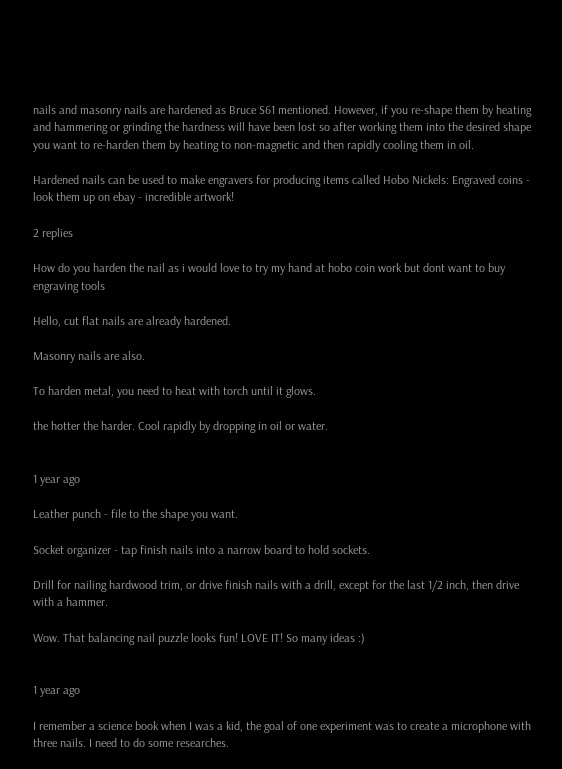nails and masonry nails are hardened as Bruce S61 mentioned. However, if you re-shape them by heating and hammering or grinding the hardness will have been lost so after working them into the desired shape you want to re-harden them by heating to non-magnetic and then rapidly cooling them in oil.

Hardened nails can be used to make engravers for producing items called Hobo Nickels: Engraved coins - look them up on ebay - incredible artwork!

2 replies

How do you harden the nail as i would love to try my hand at hobo coin work but dont want to buy engraving tools

Hello, cut flat nails are already hardened.

Masonry nails are also.

To harden metal, you need to heat with torch until it glows.

the hotter the harder. Cool rapidly by dropping in oil or water.


1 year ago

Leather punch - file to the shape you want.

Socket organizer - tap finish nails into a narrow board to hold sockets.

Drill for nailing hardwood trim, or drive finish nails with a drill, except for the last 1/2 inch, then drive with a hammer.

Wow. That balancing nail puzzle looks fun! LOVE IT! So many ideas :)


1 year ago

I remember a science book when I was a kid, the goal of one experiment was to create a microphone with three nails. I need to do some researches.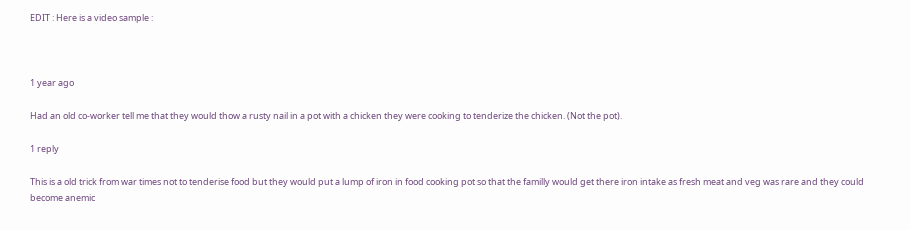EDIT : Here is a video sample :



1 year ago

Had an old co-worker tell me that they would thow a rusty nail in a pot with a chicken they were cooking to tenderize the chicken. (Not the pot).

1 reply

This is a old trick from war times not to tenderise food but they would put a lump of iron in food cooking pot so that the familly would get there iron intake as fresh meat and veg was rare and they could become anemic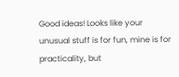Good ideas! Looks like your unusual stuff is for fun, mine is for practicality, but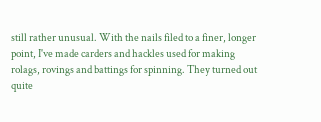still rather unusual. With the nails filed to a finer, longer point, I've made carders and hackles used for making rolags, rovings and battings for spinning. They turned out quite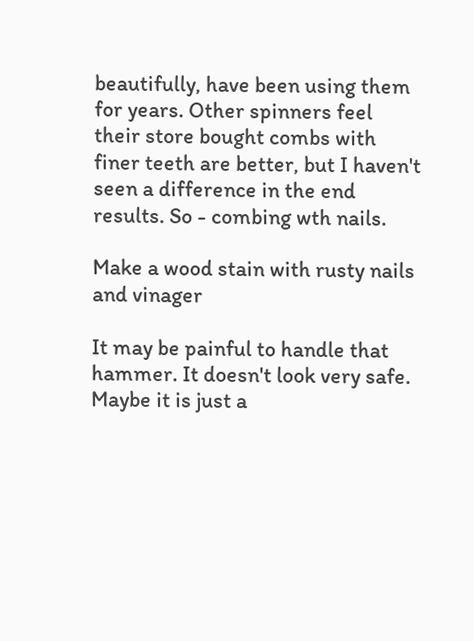beautifully, have been using them for years. Other spinners feel their store bought combs with finer teeth are better, but I haven't seen a difference in the end results. So - combing wth nails.

Make a wood stain with rusty nails and vinager

It may be painful to handle that hammer. It doesn't look very safe. Maybe it is just a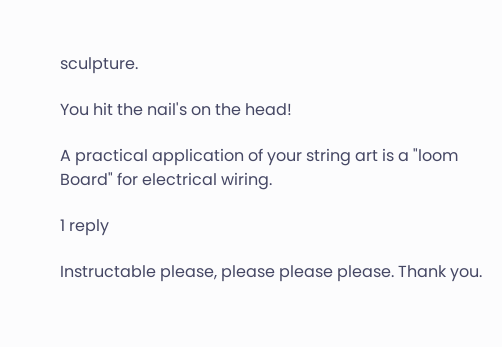sculpture.

You hit the nail's on the head!

A practical application of your string art is a "loom Board" for electrical wiring.

1 reply

Instructable please, please please please. Thank you.